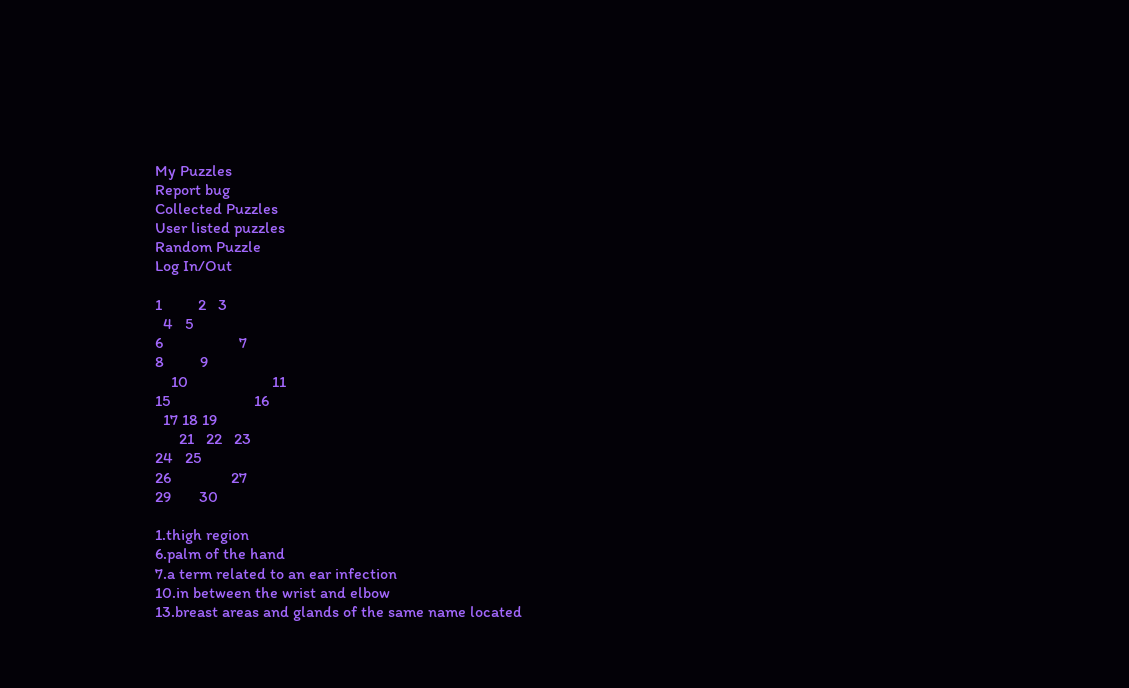My Puzzles
Report bug
Collected Puzzles
User listed puzzles
Random Puzzle
Log In/Out

1         2   3
  4   5
6                   7
8         9
    10                     11
15                     16
  17 18 19
      21   22   23
24   25
26               27
29       30

1.thigh region
6.palm of the hand
7.a term related to an ear infection
10.in between the wrist and elbow
13.breast areas and glands of the same name located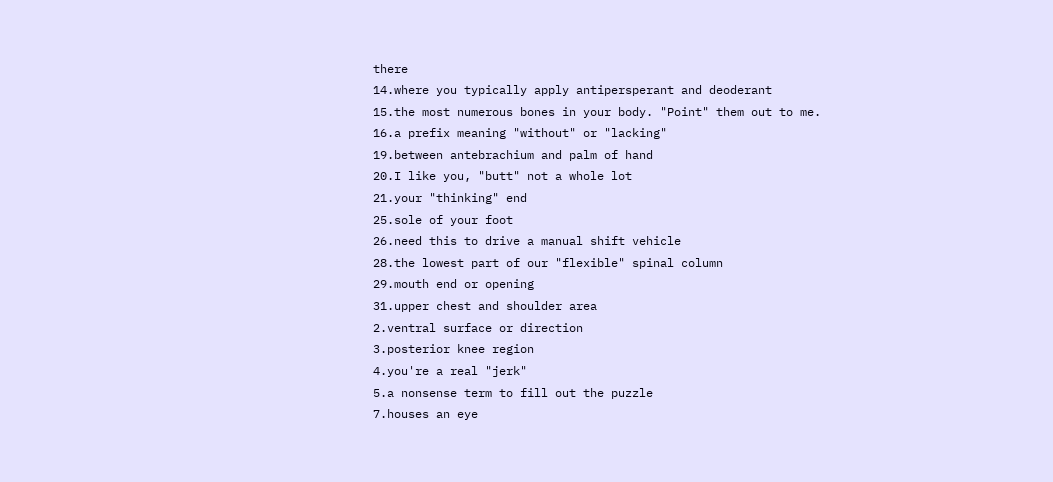there
14.where you typically apply antipersperant and deoderant
15.the most numerous bones in your body. "Point" them out to me.
16.a prefix meaning "without" or "lacking"
19.between antebrachium and palm of hand
20.I like you, "butt" not a whole lot
21.your "thinking" end
25.sole of your foot
26.need this to drive a manual shift vehicle
28.the lowest part of our "flexible" spinal column
29.mouth end or opening
31.upper chest and shoulder area
2.ventral surface or direction
3.posterior knee region
4.you're a real "jerk"
5.a nonsense term to fill out the puzzle
7.houses an eye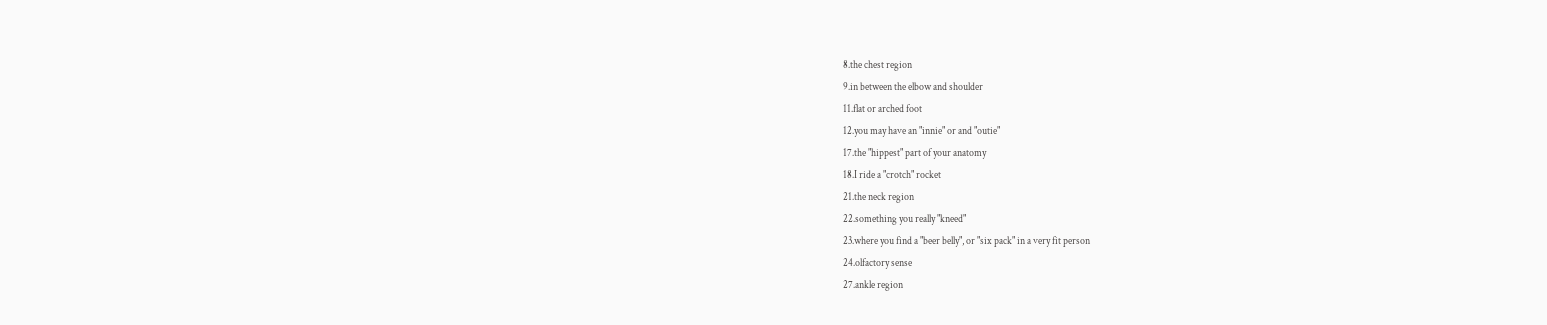8.the chest region
9.in between the elbow and shoulder
11.flat or arched foot
12.you may have an "innie" or and "outie"
17.the "hippest" part of your anatomy
18.I ride a "crotch" rocket
21.the neck region
22.something you really "kneed"
23.where you find a "beer belly", or "six pack" in a very fit person
24.olfactory sense
27.ankle region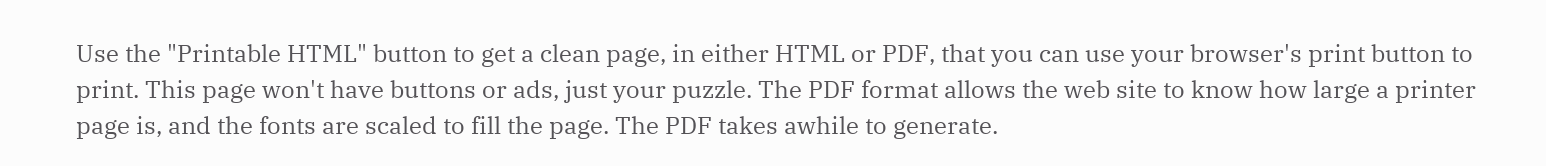Use the "Printable HTML" button to get a clean page, in either HTML or PDF, that you can use your browser's print button to print. This page won't have buttons or ads, just your puzzle. The PDF format allows the web site to know how large a printer page is, and the fonts are scaled to fill the page. The PDF takes awhile to generate.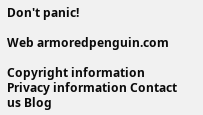Don't panic!

Web armoredpenguin.com

Copyright information Privacy information Contact us Blog